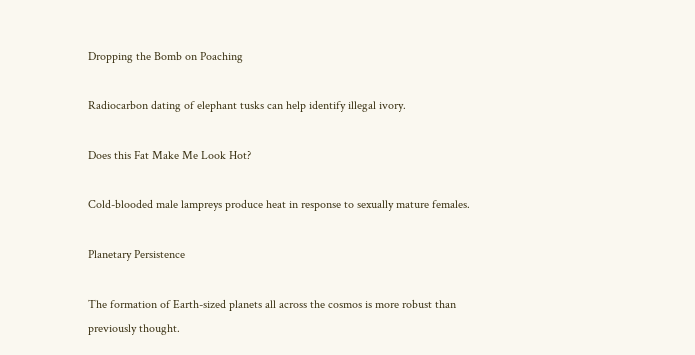Dropping the Bomb on Poaching

Radiocarbon dating of elephant tusks can help identify illegal ivory.

Does this Fat Make Me Look Hot?

Cold-blooded male lampreys produce heat in response to sexually mature females.

Planetary Persistence

The formation of Earth-sized planets all across the cosmos is more robust than previously thought.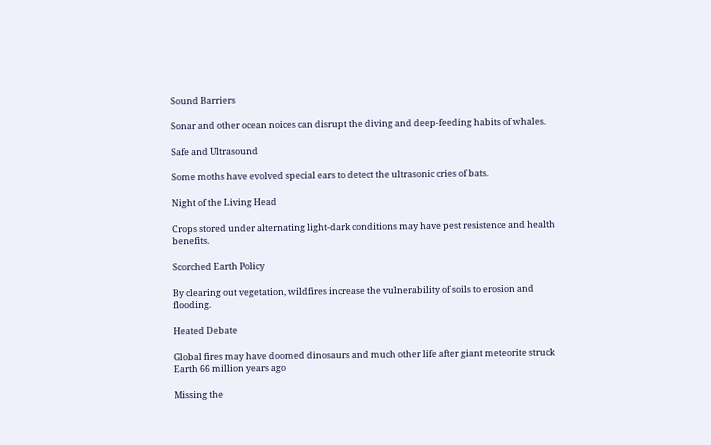Sound Barriers

Sonar and other ocean noices can disrupt the diving and deep-feeding habits of whales.

Safe and Ultrasound

Some moths have evolved special ears to detect the ultrasonic cries of bats.

Night of the Living Head

Crops stored under alternating light-dark conditions may have pest resistence and health benefits.

Scorched Earth Policy

By clearing out vegetation, wildfires increase the vulnerability of soils to erosion and flooding.

Heated Debate

Global fires may have doomed dinosaurs and much other life after giant meteorite struck Earth 66 million years ago

Missing the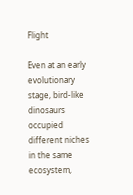Flight

Even at an early evolutionary stage, bird-like dinosaurs occupied different niches in the same ecosystem,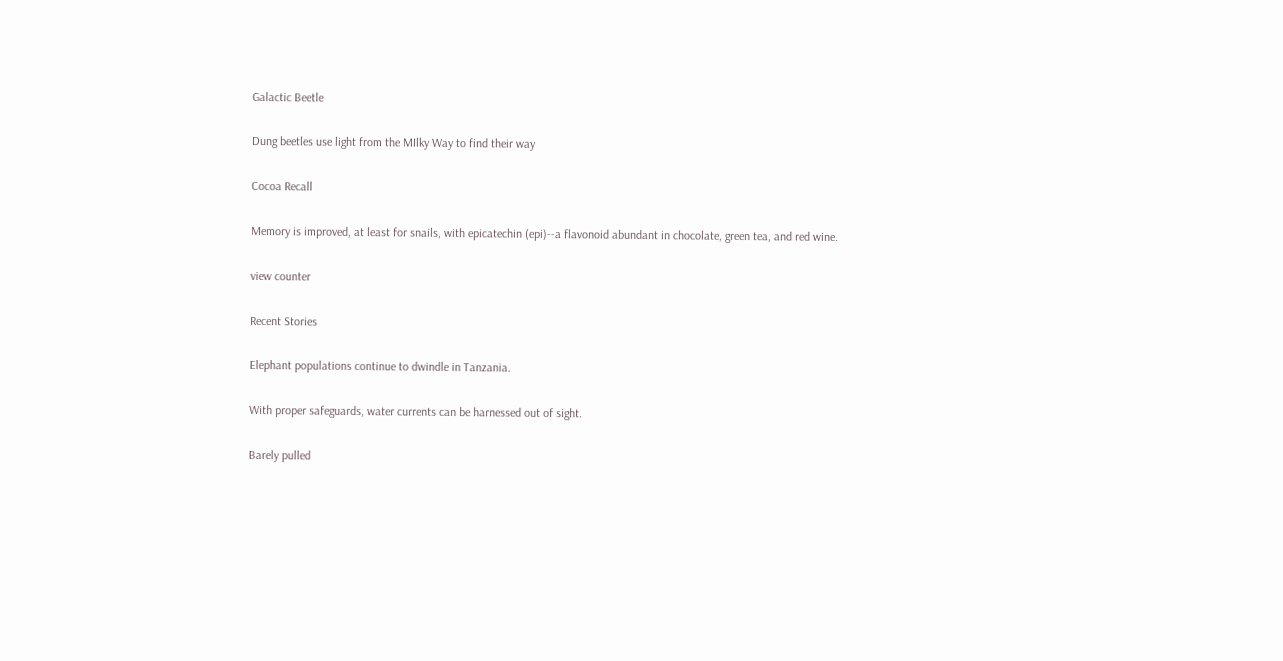Galactic Beetle

Dung beetles use light from the MIlky Way to find their way

Cocoa Recall

Memory is improved, at least for snails, with epicatechin (epi)--a flavonoid abundant in chocolate, green tea, and red wine.

view counter

Recent Stories

Elephant populations continue to dwindle in Tanzania.

With proper safeguards, water currents can be harnessed out of sight.

Barely pulled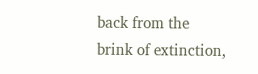back from the brink of extinction,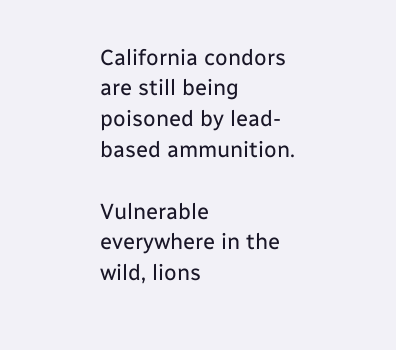California condors are still being poisoned by lead-based ammunition.

Vulnerable everywhere in the wild, lions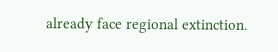already face regional extinction.